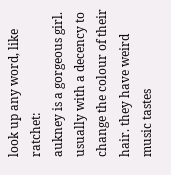look up any word, like ratchet:
aukney is a gorgeous girl. usually with a decency to change the colour of their hair. they have weird music tastes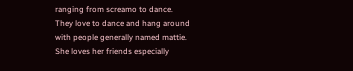ranging from screamo to dance.
They love to dance and hang around with people generally named mattie.
She loves her friends especially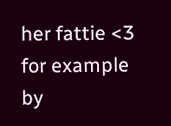her fattie <3
for example
by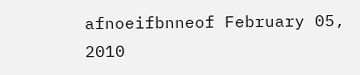afnoeifbnneof February 05, 2010